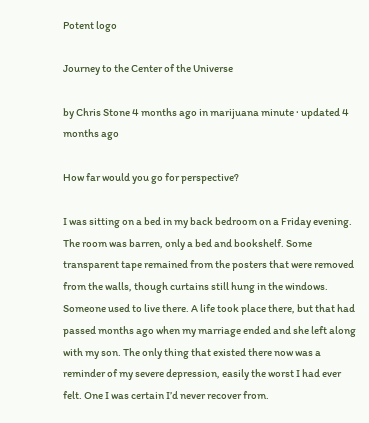Potent logo

Journey to the Center of the Universe

by Chris Stone 4 months ago in marijuana minute · updated 4 months ago

How far would you go for perspective?

I was sitting on a bed in my back bedroom on a Friday evening. The room was barren, only a bed and bookshelf. Some transparent tape remained from the posters that were removed from the walls, though curtains still hung in the windows. Someone used to live there. A life took place there, but that had passed months ago when my marriage ended and she left along with my son. The only thing that existed there now was a reminder of my severe depression, easily the worst I had ever felt. One I was certain I’d never recover from.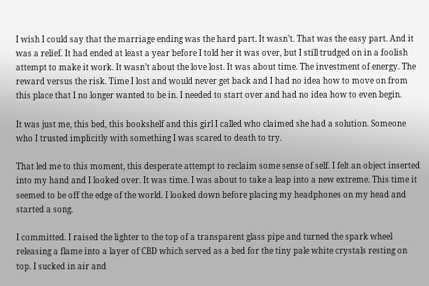I wish I could say that the marriage ending was the hard part. It wasn’t. That was the easy part. And it was a relief. It had ended at least a year before I told her it was over, but I still trudged on in a foolish attempt to make it work. It wasn’t about the love lost. It was about time. The investment of energy. The reward versus the risk. Time I lost and would never get back and I had no idea how to move on from this place that I no longer wanted to be in. I needed to start over and had no idea how to even begin.

It was just me, this bed, this bookshelf and this girl I called who claimed she had a solution. Someone who I trusted implicitly with something I was scared to death to try.

That led me to this moment, this desperate attempt to reclaim some sense of self. I felt an object inserted into my hand and I looked over. It was time. I was about to take a leap into a new extreme. This time it seemed to be off the edge of the world. I looked down before placing my headphones on my head and started a song.

I committed. I raised the lighter to the top of a transparent glass pipe and turned the spark wheel releasing a flame into a layer of CBD which served as a bed for the tiny pale white crystals resting on top. I sucked in air and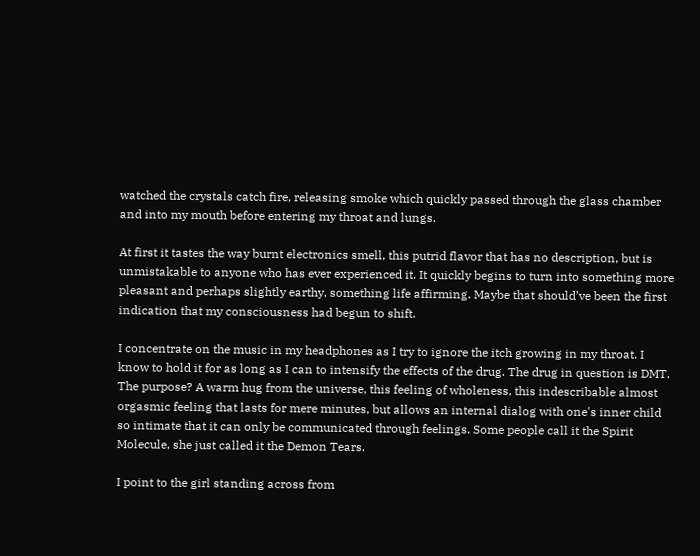watched the crystals catch fire, releasing smoke which quickly passed through the glass chamber and into my mouth before entering my throat and lungs.

At first it tastes the way burnt electronics smell, this putrid flavor that has no description, but is unmistakable to anyone who has ever experienced it. It quickly begins to turn into something more pleasant and perhaps slightly earthy, something life affirming. Maybe that should’ve been the first indication that my consciousness had begun to shift.

I concentrate on the music in my headphones as I try to ignore the itch growing in my throat. I know to hold it for as long as I can to intensify the effects of the drug. The drug in question is DMT. The purpose? A warm hug from the universe, this feeling of wholeness, this indescribable almost orgasmic feeling that lasts for mere minutes, but allows an internal dialog with one's inner child so intimate that it can only be communicated through feelings. Some people call it the Spirit Molecule, she just called it the Demon Tears.

I point to the girl standing across from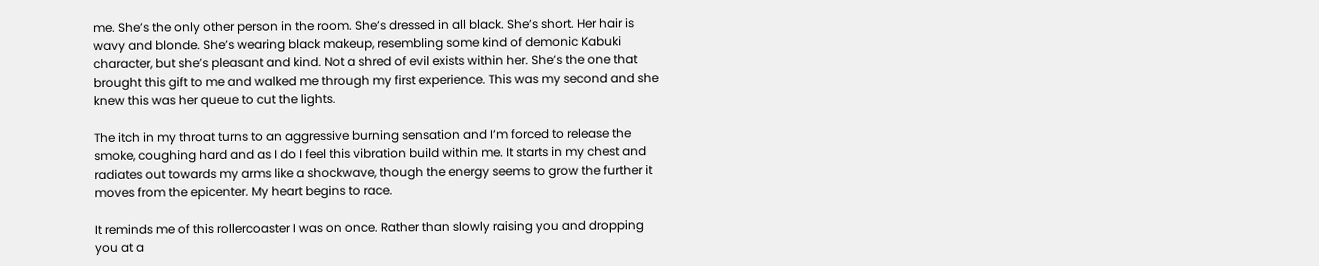me. She’s the only other person in the room. She’s dressed in all black. She’s short. Her hair is wavy and blonde. She’s wearing black makeup, resembling some kind of demonic Kabuki character, but she’s pleasant and kind. Not a shred of evil exists within her. She’s the one that brought this gift to me and walked me through my first experience. This was my second and she knew this was her queue to cut the lights.

The itch in my throat turns to an aggressive burning sensation and I’m forced to release the smoke, coughing hard and as I do I feel this vibration build within me. It starts in my chest and radiates out towards my arms like a shockwave, though the energy seems to grow the further it moves from the epicenter. My heart begins to race.

It reminds me of this rollercoaster I was on once. Rather than slowly raising you and dropping you at a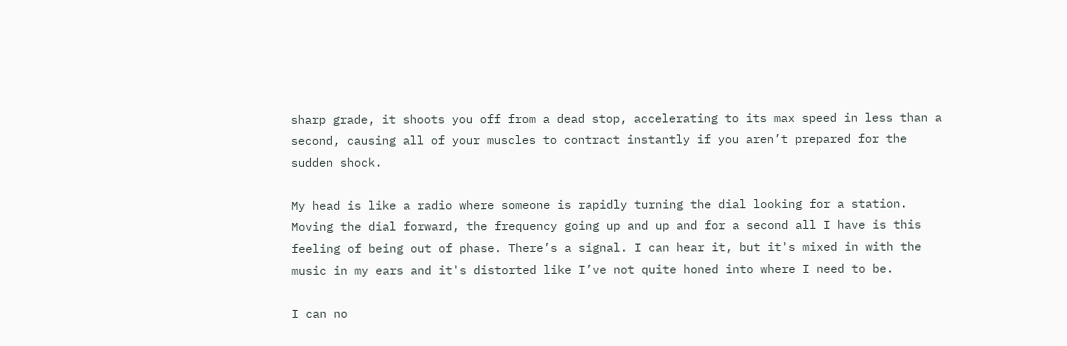sharp grade, it shoots you off from a dead stop, accelerating to its max speed in less than a second, causing all of your muscles to contract instantly if you aren’t prepared for the sudden shock.

My head is like a radio where someone is rapidly turning the dial looking for a station. Moving the dial forward, the frequency going up and up and for a second all I have is this feeling of being out of phase. There’s a signal. I can hear it, but it's mixed in with the music in my ears and it's distorted like I’ve not quite honed into where I need to be.

I can no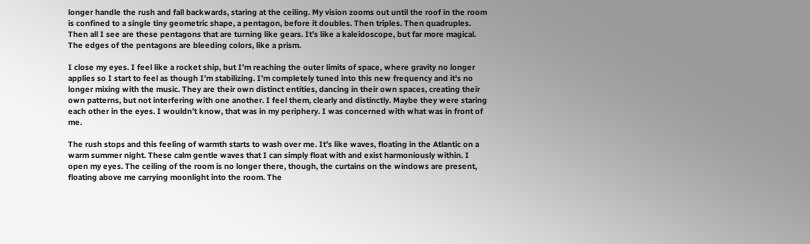longer handle the rush and fall backwards, staring at the ceiling. My vision zooms out until the roof in the room is confined to a single tiny geometric shape, a pentagon, before it doubles. Then triples. Then quadruples. Then all I see are these pentagons that are turning like gears. It’s like a kaleidoscope, but far more magical. The edges of the pentagons are bleeding colors, like a prism.

I close my eyes. I feel like a rocket ship, but I’m reaching the outer limits of space, where gravity no longer applies so I start to feel as though I’m stabilizing. I’m completely tuned into this new frequency and it's no longer mixing with the music. They are their own distinct entities, dancing in their own spaces, creating their own patterns, but not interfering with one another. I feel them, clearly and distinctly. Maybe they were staring each other in the eyes. I wouldn’t know, that was in my periphery. I was concerned with what was in front of me.

The rush stops and this feeling of warmth starts to wash over me. It’s like waves, floating in the Atlantic on a warm summer night. These calm gentle waves that I can simply float with and exist harmoniously within. I open my eyes. The ceiling of the room is no longer there, though, the curtains on the windows are present, floating above me carrying moonlight into the room. The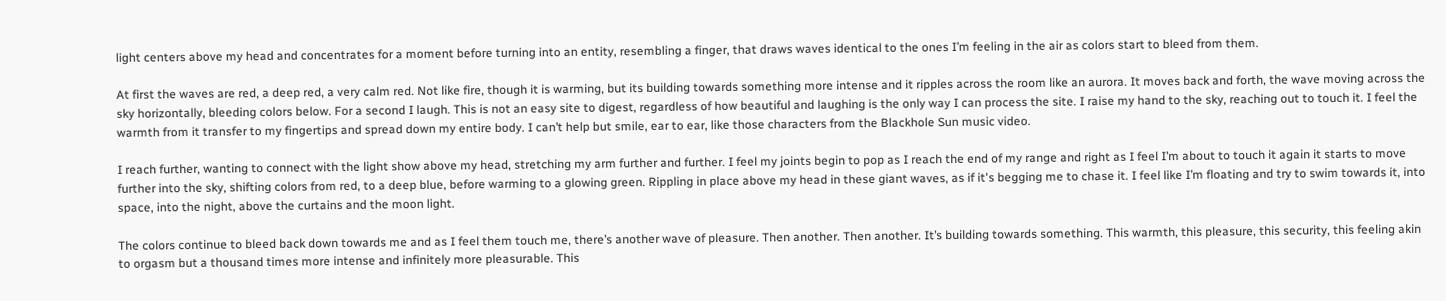light centers above my head and concentrates for a moment before turning into an entity, resembling a finger, that draws waves identical to the ones I’m feeling in the air as colors start to bleed from them.

At first the waves are red, a deep red, a very calm red. Not like fire, though it is warming, but its building towards something more intense and it ripples across the room like an aurora. It moves back and forth, the wave moving across the sky horizontally, bleeding colors below. For a second I laugh. This is not an easy site to digest, regardless of how beautiful and laughing is the only way I can process the site. I raise my hand to the sky, reaching out to touch it. I feel the warmth from it transfer to my fingertips and spread down my entire body. I can’t help but smile, ear to ear, like those characters from the Blackhole Sun music video.

I reach further, wanting to connect with the light show above my head, stretching my arm further and further. I feel my joints begin to pop as I reach the end of my range and right as I feel I’m about to touch it again it starts to move further into the sky, shifting colors from red, to a deep blue, before warming to a glowing green. Rippling in place above my head in these giant waves, as if it's begging me to chase it. I feel like I’m floating and try to swim towards it, into space, into the night, above the curtains and the moon light.

The colors continue to bleed back down towards me and as I feel them touch me, there’s another wave of pleasure. Then another. Then another. It’s building towards something. This warmth, this pleasure, this security, this feeling akin to orgasm but a thousand times more intense and infinitely more pleasurable. This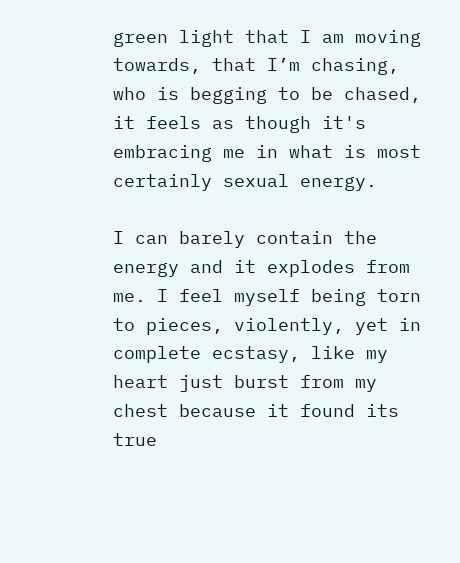green light that I am moving towards, that I’m chasing, who is begging to be chased, it feels as though it's embracing me in what is most certainly sexual energy.

I can barely contain the energy and it explodes from me. I feel myself being torn to pieces, violently, yet in complete ecstasy, like my heart just burst from my chest because it found its true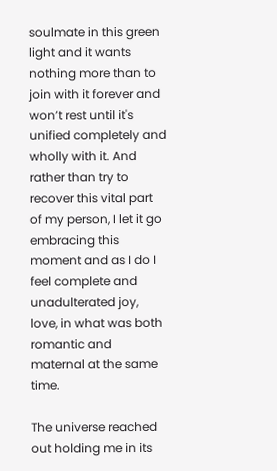soulmate in this green light and it wants nothing more than to join with it forever and won’t rest until it's unified completely and wholly with it. And rather than try to recover this vital part of my person, I let it go embracing this moment and as I do I feel complete and unadulterated joy, love, in what was both romantic and maternal at the same time.

The universe reached out holding me in its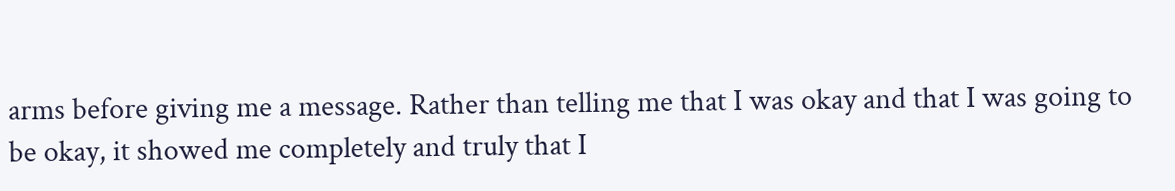arms before giving me a message. Rather than telling me that I was okay and that I was going to be okay, it showed me completely and truly that I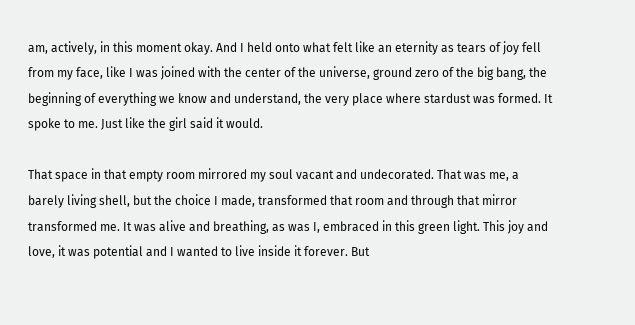am, actively, in this moment okay. And I held onto what felt like an eternity as tears of joy fell from my face, like I was joined with the center of the universe, ground zero of the big bang, the beginning of everything we know and understand, the very place where stardust was formed. It spoke to me. Just like the girl said it would.

That space in that empty room mirrored my soul vacant and undecorated. That was me, a barely living shell, but the choice I made, transformed that room and through that mirror transformed me. It was alive and breathing, as was I, embraced in this green light. This joy and love, it was potential and I wanted to live inside it forever. But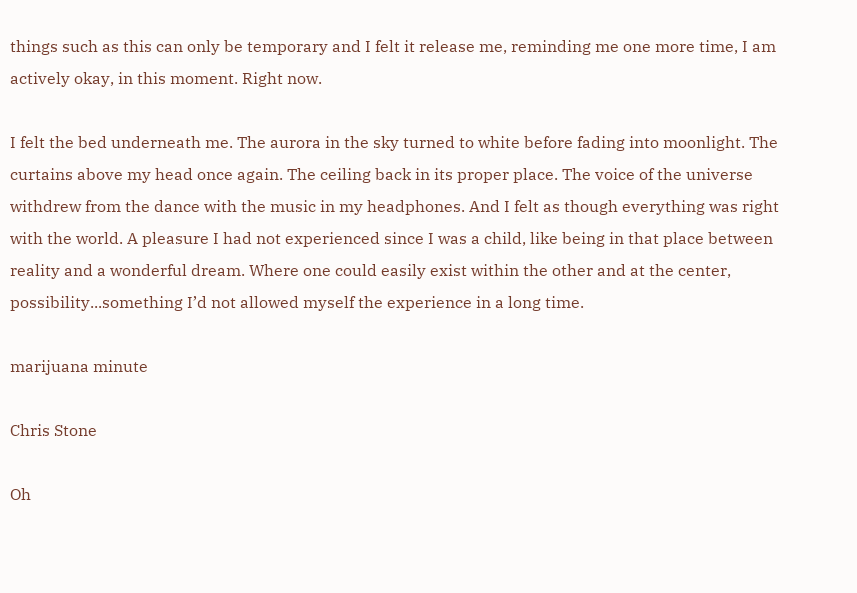things such as this can only be temporary and I felt it release me, reminding me one more time, I am actively okay, in this moment. Right now.

I felt the bed underneath me. The aurora in the sky turned to white before fading into moonlight. The curtains above my head once again. The ceiling back in its proper place. The voice of the universe withdrew from the dance with the music in my headphones. And I felt as though everything was right with the world. A pleasure I had not experienced since I was a child, like being in that place between reality and a wonderful dream. Where one could easily exist within the other and at the center, possibility...something I’d not allowed myself the experience in a long time.

marijuana minute

Chris Stone

Oh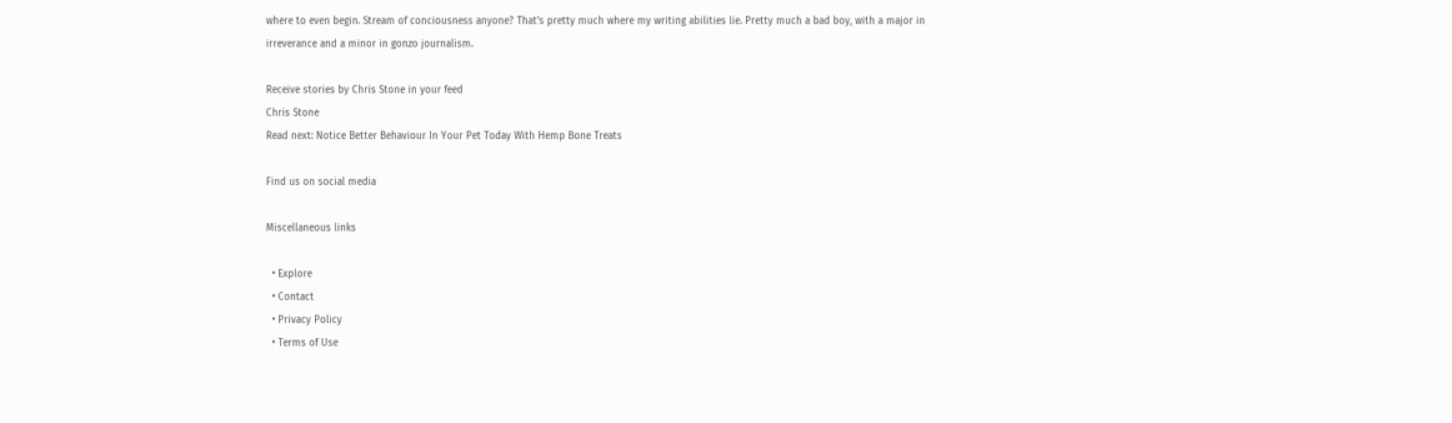where to even begin. Stream of conciousness anyone? That's pretty much where my writing abilities lie. Pretty much a bad boy, with a major in irreverance and a minor in gonzo journalism.

Receive stories by Chris Stone in your feed
Chris Stone
Read next: Notice Better Behaviour In Your Pet Today With Hemp Bone Treats

Find us on social media

Miscellaneous links

  • Explore
  • Contact
  • Privacy Policy
  • Terms of Use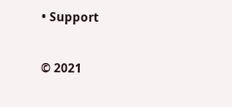• Support

© 2021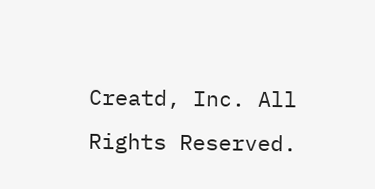Creatd, Inc. All Rights Reserved.